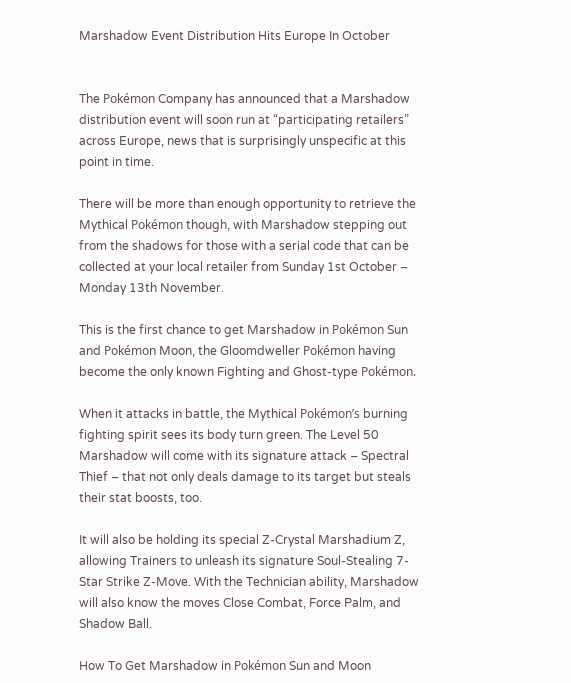Marshadow Event Distribution Hits Europe In October


The Pokémon Company has announced that a Marshadow distribution event will soon run at “participating retailers” across Europe, news that is surprisingly unspecific at this point in time.

There will be more than enough opportunity to retrieve the Mythical Pokémon though, with Marshadow stepping out from the shadows for those with a serial code that can be collected at your local retailer from Sunday 1st October – Monday 13th November.

This is the first chance to get Marshadow in Pokémon Sun and Pokémon Moon, the Gloomdweller Pokémon having become the only known Fighting and Ghost-type Pokémon.

When it attacks in battle, the Mythical Pokémon’s burning fighting spirit sees its body turn green. The Level 50 Marshadow will come with its signature attack – Spectral Thief – that not only deals damage to its target but steals their stat boosts, too.

It will also be holding its special Z-Crystal Marshadium Z, allowing Trainers to unleash its signature Soul-Stealing 7-Star Strike Z-Move. With the Technician ability, Marshadow will also know the moves Close Combat, Force Palm, and Shadow Ball.

How To Get Marshadow in Pokémon Sun and Moon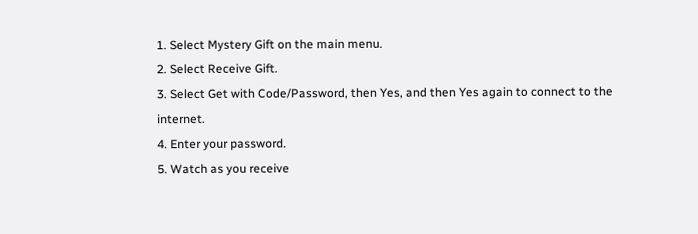1. Select Mystery Gift on the main menu.
2. Select Receive Gift.
3. Select Get with Code/Password, then Yes, and then Yes again to connect to the internet.
4. Enter your password.
5. Watch as you receive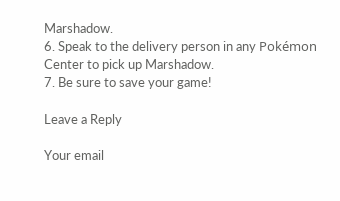Marshadow.
6. Speak to the delivery person in any Pokémon Center to pick up Marshadow.
7. Be sure to save your game!

Leave a Reply

Your email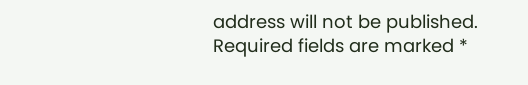address will not be published. Required fields are marked *